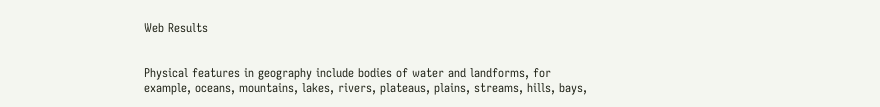Web Results


Physical features in geography include bodies of water and landforms, for example, oceans, mountains, lakes, rivers, plateaus, plains, streams, hills, bays,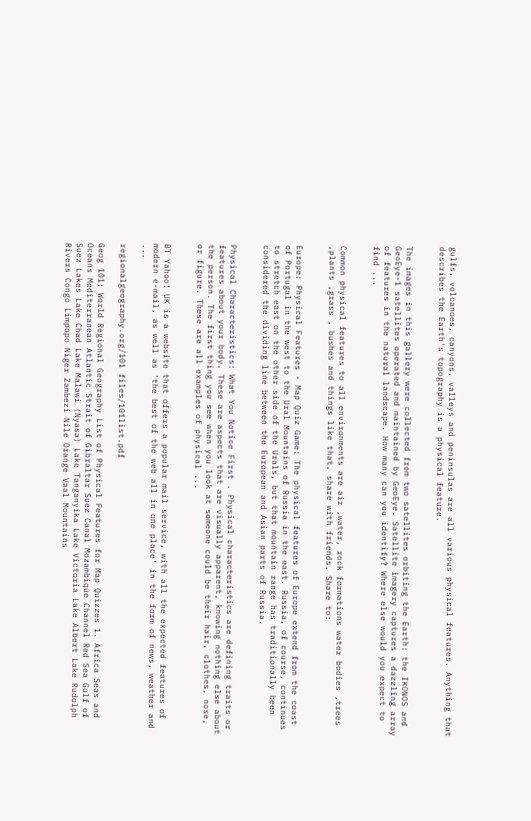gulfs, volcanoes, canyons, valleys and peninsulas are all various physical features. Anything that describes the Earth's topography is a physical feature.


The images in this gallery were collected from two satellites orbiting the Earth: the IKONOS and GeoEye-1 satellites operated and maintained by GeoEye. Satellite imagery captures a dazzling array of features in the natural landscape. How many can you identify? Where else would you expect to find ...


Common physical features to all environments are air ,water, rock formations water bodies ,trees ,plants ,grass , bushes and things like that. share with friends. Share to:


Europe: Physical Features - Map Quiz Game: The physical features of Europe extend from the coast of Portugal in the west to the Ural Mountains of Russia in the east. Russia, of course, continues to stretch east on the other side of the Urals, but that mountain range has traditionally been considered the dividing line between the European and Asian parts of Russia.


Physical Characteristics: What You Notice First . Physical characteristics are defining traits or features about your body. These are aspects that are visually apparent, knowing nothing else about the person. The first thing you see when you look at someone could be their hair, clothes, nose, or figure. These are all examples of physical ...


BT Yahoo! UK is a website that offers a popular mail service, with all the expected features of modern e-mail, as well as 'the best of the web all in one place' in the form of news, weather and ...

regionalgeography.org/101 files/101list.pdf

Geog 101: World Regional Geography List of Physical Features for Map Quizzes 1. Africa Seas and Oceans Mediterranean Atlantic Strait of Gibraltar Suez Canal Mozambique Channel Red Sea Gulf of Suez Lakes Lake Chad Lake Malawi (Nyasa) Lake Tanganyika Lake Victoria Lake Albert Lake Rudolph Rivers Congo Limpopo Niger Zambezi Nile Orange Vaal Mountains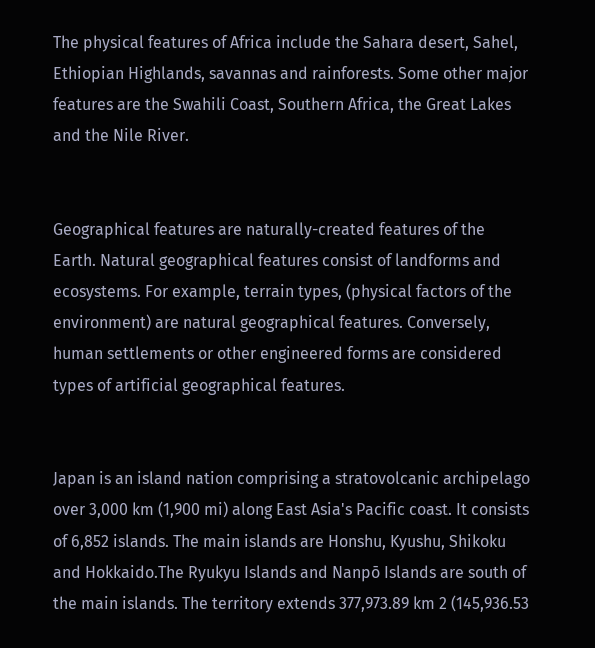The physical features of Africa include the Sahara desert, Sahel, Ethiopian Highlands, savannas and rainforests. Some other major features are the Swahili Coast, Southern Africa, the Great Lakes and the Nile River.


Geographical features are naturally-created features of the Earth. Natural geographical features consist of landforms and ecosystems. For example, terrain types, (physical factors of the environment) are natural geographical features. Conversely, human settlements or other engineered forms are considered types of artificial geographical features.


Japan is an island nation comprising a stratovolcanic archipelago over 3,000 km (1,900 mi) along East Asia's Pacific coast. It consists of 6,852 islands. The main islands are Honshu, Kyushu, Shikoku and Hokkaido.The Ryukyu Islands and Nanpō Islands are south of the main islands. The territory extends 377,973.89 km 2 (145,936.53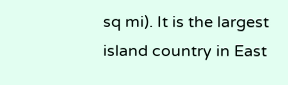sq mi). It is the largest island country in East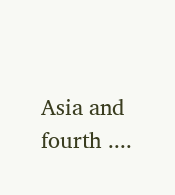Asia and fourth ....